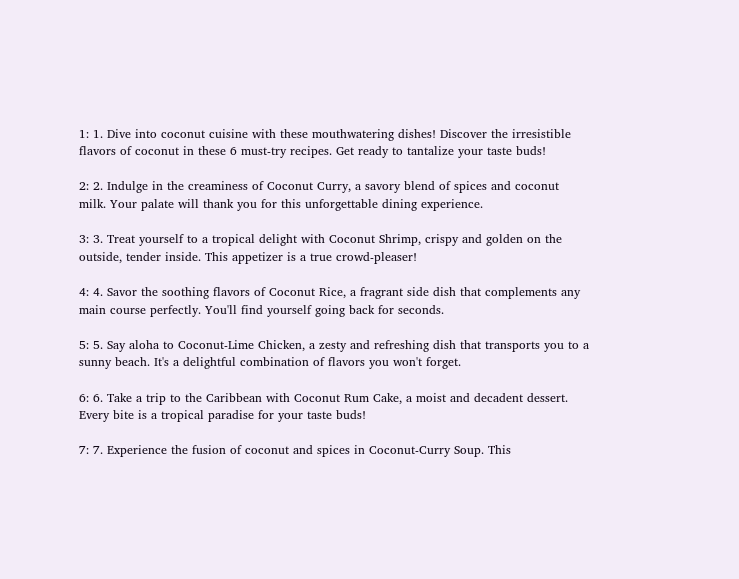1: 1. Dive into coconut cuisine with these mouthwatering dishes! Discover the irresistible flavors of coconut in these 6 must-try recipes. Get ready to tantalize your taste buds!

2: 2. Indulge in the creaminess of Coconut Curry, a savory blend of spices and coconut milk. Your palate will thank you for this unforgettable dining experience.

3: 3. Treat yourself to a tropical delight with Coconut Shrimp, crispy and golden on the outside, tender inside. This appetizer is a true crowd-pleaser!

4: 4. Savor the soothing flavors of Coconut Rice, a fragrant side dish that complements any main course perfectly. You'll find yourself going back for seconds.

5: 5. Say aloha to Coconut-Lime Chicken, a zesty and refreshing dish that transports you to a sunny beach. It's a delightful combination of flavors you won't forget.

6: 6. Take a trip to the Caribbean with Coconut Rum Cake, a moist and decadent dessert. Every bite is a tropical paradise for your taste buds!

7: 7. Experience the fusion of coconut and spices in Coconut-Curry Soup. This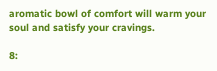aromatic bowl of comfort will warm your soul and satisfy your cravings.

8: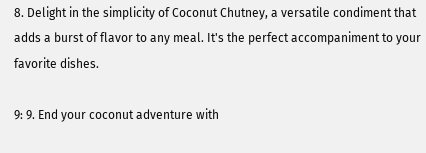8. Delight in the simplicity of Coconut Chutney, a versatile condiment that adds a burst of flavor to any meal. It's the perfect accompaniment to your favorite dishes.

9: 9. End your coconut adventure with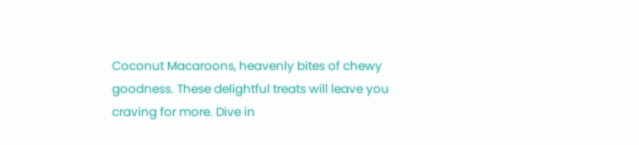Coconut Macaroons, heavenly bites of chewy goodness. These delightful treats will leave you craving for more. Dive in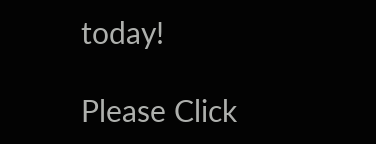today!

Please Click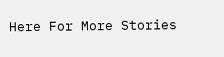Here For More Stories